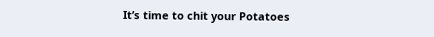It’s time to chit your Potatoes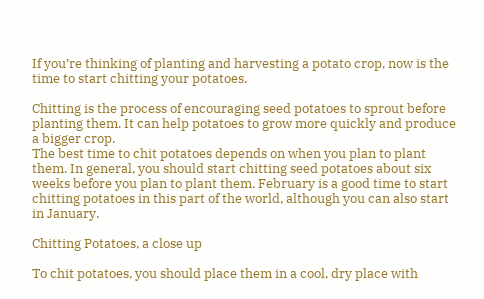If you’re thinking of planting and harvesting a potato crop, now is the time to start chitting your potatoes.

Chitting is the process of encouraging seed potatoes to sprout before planting them. It can help potatoes to grow more quickly and produce a bigger crop.
The best time to chit potatoes depends on when you plan to plant them. In general, you should start chitting seed potatoes about six weeks before you plan to plant them. February is a good time to start chitting potatoes in this part of the world, although you can also start in January.

Chitting Potatoes, a close up

To chit potatoes, you should place them in a cool, dry place with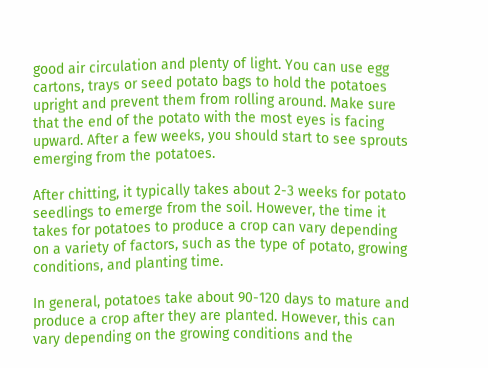good air circulation and plenty of light. You can use egg cartons, trays or seed potato bags to hold the potatoes upright and prevent them from rolling around. Make sure that the end of the potato with the most eyes is facing upward. After a few weeks, you should start to see sprouts emerging from the potatoes.

After chitting, it typically takes about 2-3 weeks for potato seedlings to emerge from the soil. However, the time it takes for potatoes to produce a crop can vary depending on a variety of factors, such as the type of potato, growing conditions, and planting time.

In general, potatoes take about 90-120 days to mature and produce a crop after they are planted. However, this can vary depending on the growing conditions and the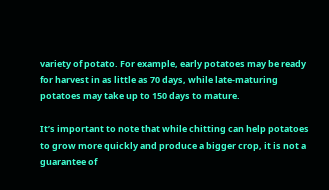variety of potato. For example, early potatoes may be ready for harvest in as little as 70 days, while late-maturing potatoes may take up to 150 days to mature.

It’s important to note that while chitting can help potatoes to grow more quickly and produce a bigger crop, it is not a guarantee of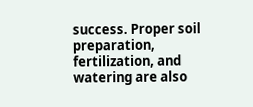success. Proper soil preparation, fertilization, and watering are also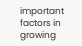important factors in growing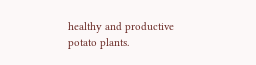healthy and productive potato plants.